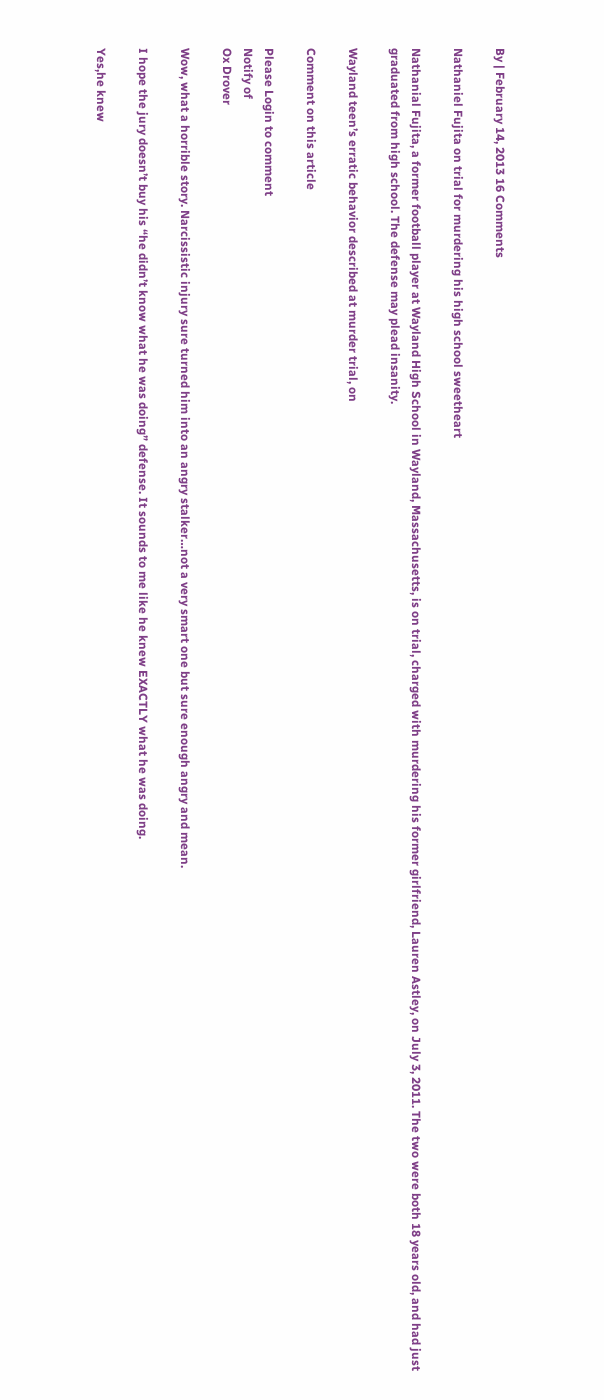By | February 14, 2013 16 Comments

Nathaniel Fujita on trial for murdering his high school sweetheart

Nathanial Fujita, a former football player at Wayland High School in Wayland, Massachusetts, is on trial, charged with murdering his former girlfriend, Lauren Astley, on July 3, 2011. The two were both 18 years old, and had just graduated from high school. The defense may plead insanity.

Wayland teen’s erratic behavior described at murder trial, on

Comment on this article

Please Login to comment
Notify of
Ox Drover

Wow, what a horrible story. Narcissistic injury sure turned him into an angry stalker…not a very smart one but sure enough angry and mean.

I hope the jury doesn’t buy his “he didn’t know what he was doing” defense. It sounds to me like he knew EXACTLY what he was doing.

Yes,he knew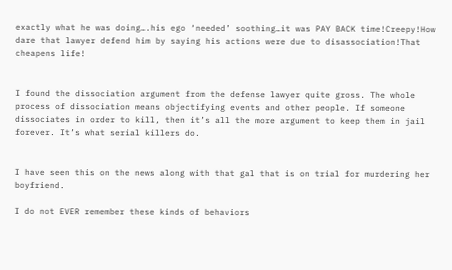exactly what he was doing….his ego ‘needed’ soothing…it was PAY BACK time!Creepy!How dare that lawyer defend him by saying his actions were due to disassociation!That cheapens life!


I found the dissociation argument from the defense lawyer quite gross. The whole process of dissociation means objectifying events and other people. If someone dissociates in order to kill, then it’s all the more argument to keep them in jail forever. It’s what serial killers do.


I have seen this on the news along with that gal that is on trial for murdering her boyfriend.

I do not EVER remember these kinds of behaviors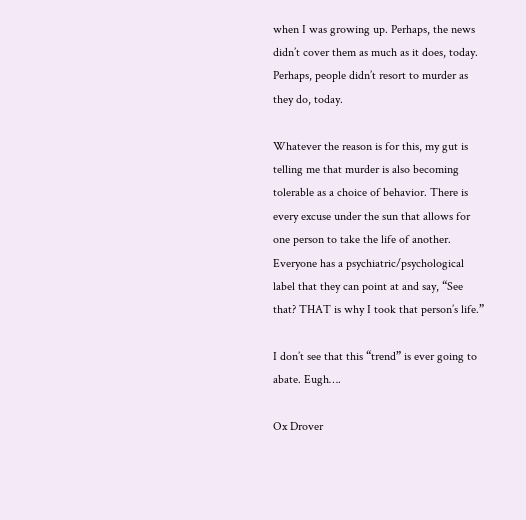when I was growing up. Perhaps, the news didn’t cover them as much as it does, today. Perhaps, people didn’t resort to murder as they do, today.

Whatever the reason is for this, my gut is telling me that murder is also becoming tolerable as a choice of behavior. There is every excuse under the sun that allows for one person to take the life of another. Everyone has a psychiatric/psychological label that they can point at and say, “See that? THAT is why I took that person’s life.”

I don’t see that this “trend” is ever going to abate. Eugh….

Ox Drover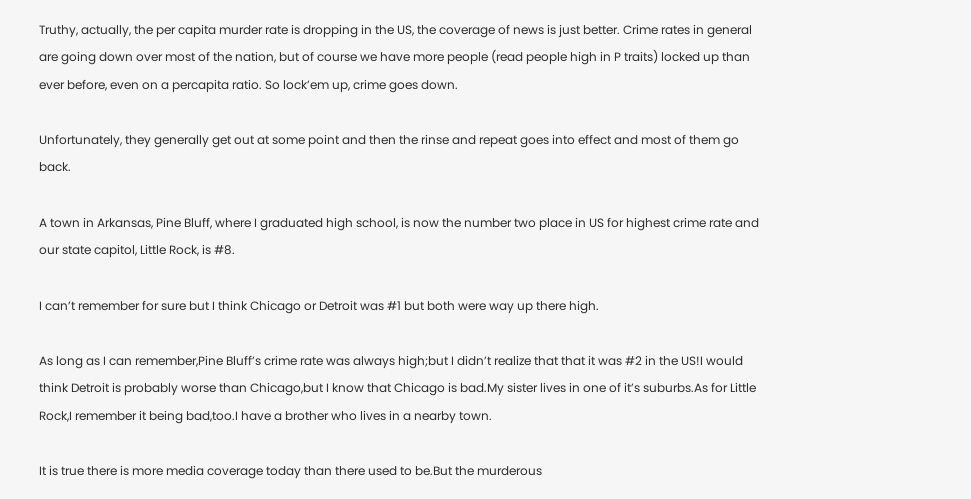Truthy, actually, the per capita murder rate is dropping in the US, the coverage of news is just better. Crime rates in general are going down over most of the nation, but of course we have more people (read people high in P traits) locked up than ever before, even on a percapita ratio. So lock’em up, crime goes down.

Unfortunately, they generally get out at some point and then the rinse and repeat goes into effect and most of them go back.

A town in Arkansas, Pine Bluff, where I graduated high school, is now the number two place in US for highest crime rate and our state capitol, Little Rock, is #8.

I can’t remember for sure but I think Chicago or Detroit was #1 but both were way up there high.

As long as I can remember,Pine Bluff’s crime rate was always high;but I didn’t realize that that it was #2 in the US!I would think Detroit is probably worse than Chicago,but I know that Chicago is bad.My sister lives in one of it’s suburbs.As for Little Rock,I remember it being bad,too.I have a brother who lives in a nearby town.

It is true there is more media coverage today than there used to be.But the murderous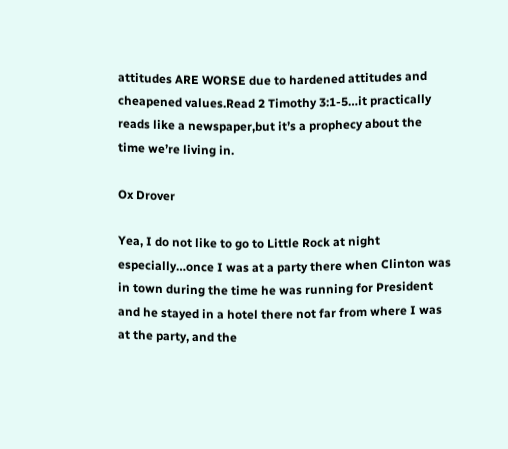attitudes ARE WORSE due to hardened attitudes and cheapened values.Read 2 Timothy 3:1-5…it practically reads like a newspaper,but it’s a prophecy about the time we’re living in.

Ox Drover

Yea, I do not like to go to Little Rock at night especially…once I was at a party there when Clinton was in town during the time he was running for President and he stayed in a hotel there not far from where I was at the party, and the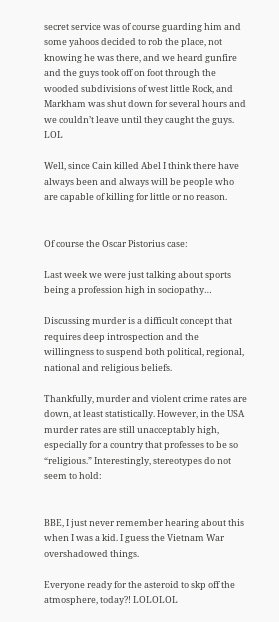secret service was of course guarding him and some yahoos decided to rob the place, not knowing he was there, and we heard gunfire and the guys took off on foot through the wooded subdivisions of west little Rock, and Markham was shut down for several hours and we couldn’t leave until they caught the guys. LOL

Well, since Cain killed Abel I think there have always been and always will be people who are capable of killing for little or no reason.


Of course the Oscar Pistorius case:

Last week we were just talking about sports being a profession high in sociopathy…

Discussing murder is a difficult concept that requires deep introspection and the willingness to suspend both political, regional, national and religious beliefs.

Thankfully, murder and violent crime rates are down, at least statistically. However, in the USA murder rates are still unacceptably high, especially for a country that professes to be so “religious.” Interestingly, stereotypes do not seem to hold:


BBE, I just never remember hearing about this when I was a kid. I guess the Vietnam War overshadowed things.

Everyone ready for the asteroid to skp off the atmosphere, today?! LOLOLOL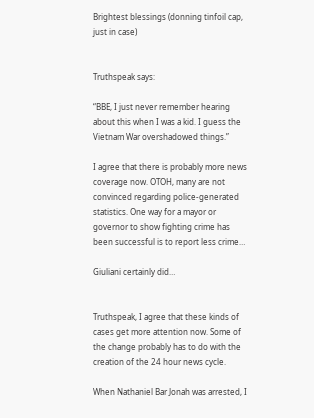Brightest blessings (donning tinfoil cap, just in case)


Truthspeak says:

“BBE, I just never remember hearing about this when I was a kid. I guess the Vietnam War overshadowed things.”

I agree that there is probably more news coverage now. OTOH, many are not convinced regarding police-generated statistics. One way for a mayor or governor to show fighting crime has been successful is to report less crime…

Giuliani certainly did…


Truthspeak, I agree that these kinds of cases get more attention now. Some of the change probably has to do with the creation of the 24 hour news cycle.

When Nathaniel Bar Jonah was arrested, I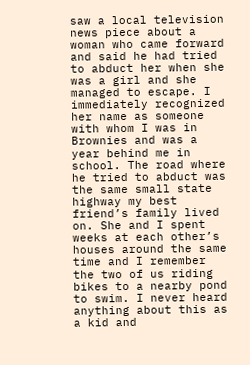saw a local television news piece about a woman who came forward and said he had tried to abduct her when she was a girl and she managed to escape. I immediately recognized her name as someone with whom I was in Brownies and was a year behind me in school. The road where he tried to abduct was the same small state highway my best friend’s family lived on. She and I spent weeks at each other’s houses around the same time and I remember the two of us riding bikes to a nearby pond to swim. I never heard anything about this as a kid and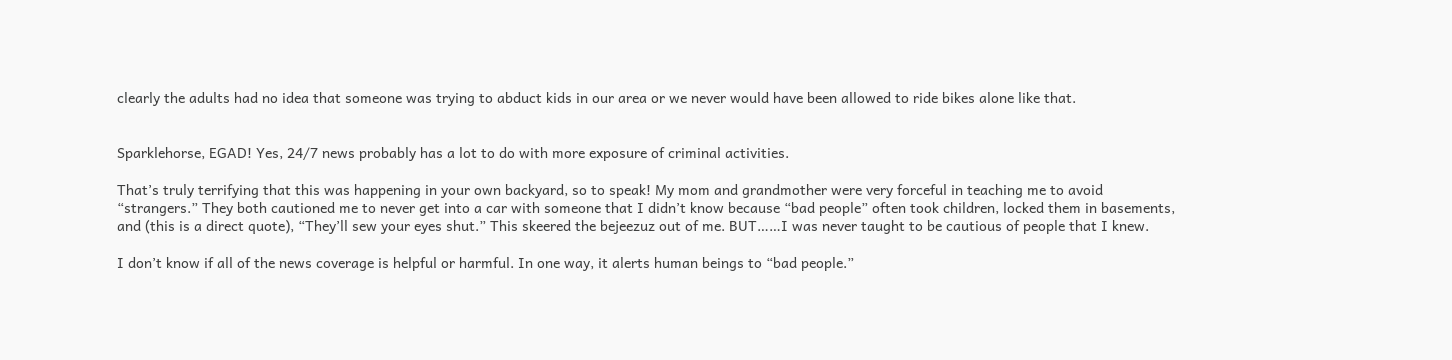clearly the adults had no idea that someone was trying to abduct kids in our area or we never would have been allowed to ride bikes alone like that.


Sparklehorse, EGAD! Yes, 24/7 news probably has a lot to do with more exposure of criminal activities.

That’s truly terrifying that this was happening in your own backyard, so to speak! My mom and grandmother were very forceful in teaching me to avoid “strangers.” They both cautioned me to never get into a car with someone that I didn’t know because “bad people” often took children, locked them in basements, and (this is a direct quote), “They’ll sew your eyes shut.” This skeered the bejeezuz out of me. BUT……I was never taught to be cautious of people that I knew.

I don’t know if all of the news coverage is helpful or harmful. In one way, it alerts human beings to “bad people.”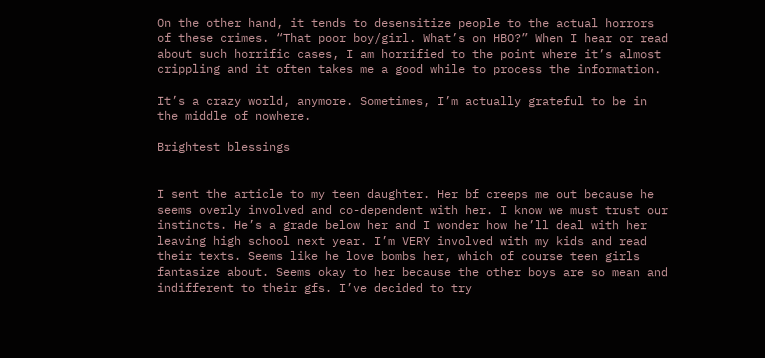On the other hand, it tends to desensitize people to the actual horrors of these crimes. “That poor boy/girl. What’s on HBO?” When I hear or read about such horrific cases, I am horrified to the point where it’s almost crippling and it often takes me a good while to process the information.

It’s a crazy world, anymore. Sometimes, I’m actually grateful to be in the middle of nowhere.

Brightest blessings


I sent the article to my teen daughter. Her bf creeps me out because he seems overly involved and co-dependent with her. I know we must trust our instincts. He’s a grade below her and I wonder how he’ll deal with her leaving high school next year. I’m VERY involved with my kids and read their texts. Seems like he love bombs her, which of course teen girls fantasize about. Seems okay to her because the other boys are so mean and indifferent to their gfs. I’ve decided to try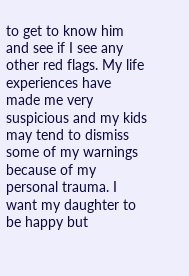to get to know him and see if I see any other red flags. My life experiences have made me very suspicious and my kids may tend to dismiss some of my warnings because of my personal trauma. I want my daughter to be happy but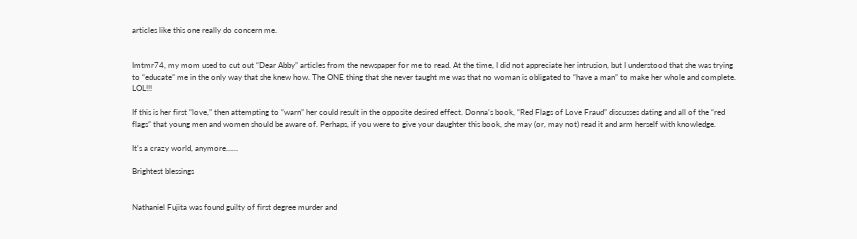articles like this one really do concern me.


Imtmr74, my mom used to cut out “Dear Abby” articles from the newspaper for me to read. At the time, I did not appreciate her intrusion, but I understood that she was trying to “educate” me in the only way that she knew how. The ONE thing that she never taught me was that no woman is obligated to “have a man” to make her whole and complete. LOL!!!

If this is her first “love,” then attempting to “warn” her could result in the opposite desired effect. Donna’s book, “Red Flags of Love Fraud” discusses dating and all of the “red flags” that young men and women should be aware of. Perhaps, if you were to give your daughter this book, she may (or, may not) read it and arm herself with knowledge.

It’s a crazy world, anymore……

Brightest blessings


Nathaniel Fujita was found guilty of first degree murder and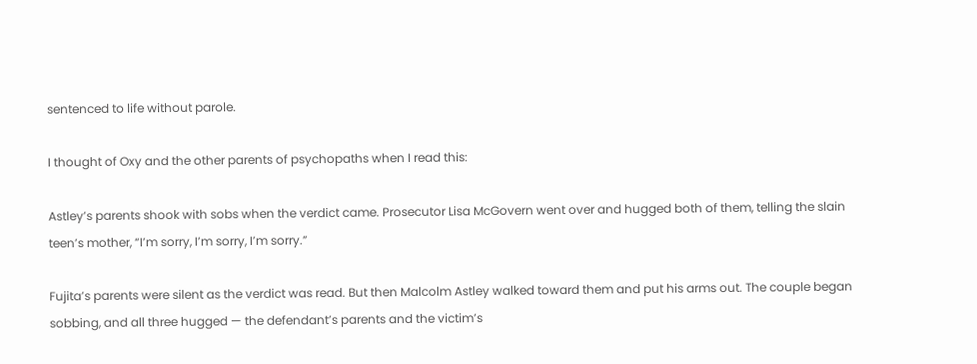sentenced to life without parole.

I thought of Oxy and the other parents of psychopaths when I read this:

Astley’s parents shook with sobs when the verdict came. Prosecutor Lisa McGovern went over and hugged both of them, telling the slain teen’s mother, “I’m sorry, I’m sorry, I’m sorry.”

Fujita’s parents were silent as the verdict was read. But then Malcolm Astley walked toward them and put his arms out. The couple began sobbing, and all three hugged — the defendant’s parents and the victim’s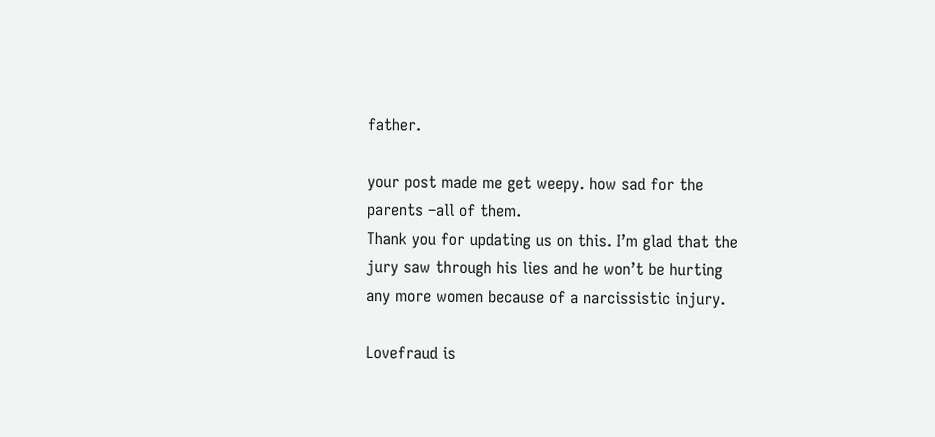father.

your post made me get weepy. how sad for the parents –all of them.
Thank you for updating us on this. I’m glad that the jury saw through his lies and he won’t be hurting any more women because of a narcissistic injury.

Lovefraud is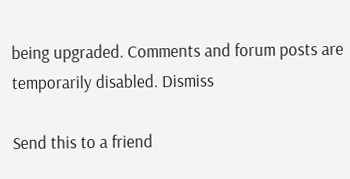being upgraded. Comments and forum posts are temporarily disabled. Dismiss

Send this to a friend